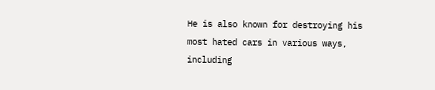He is also known for destroying his most hated cars in various ways, including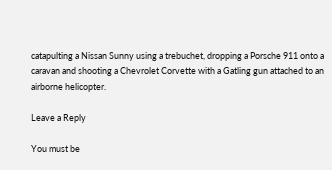catapulting a Nissan Sunny using a trebuchet, dropping a Porsche 911 onto a caravan and shooting a Chevrolet Corvette with a Gatling gun attached to an airborne helicopter.

Leave a Reply

You must be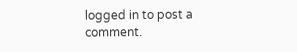logged in to post a comment.